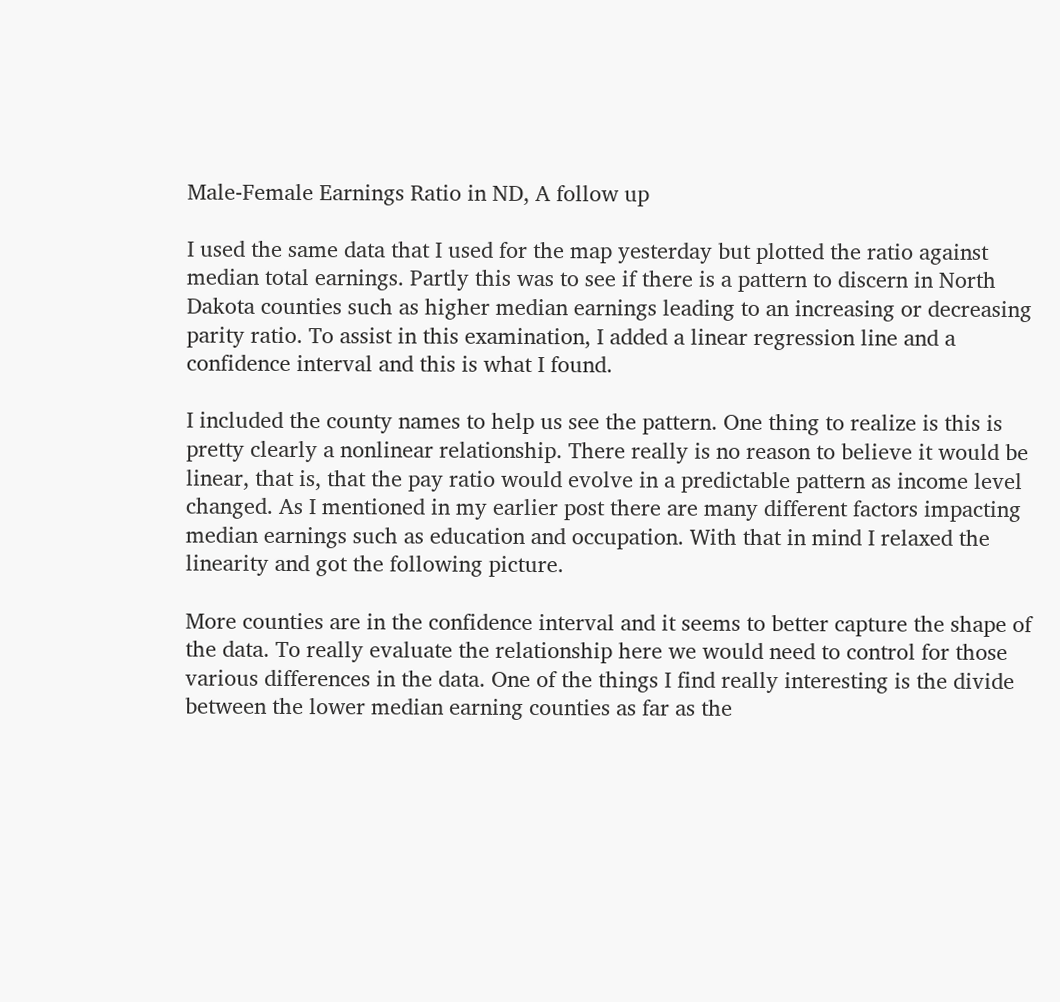Male-Female Earnings Ratio in ND, A follow up

I used the same data that I used for the map yesterday but plotted the ratio against median total earnings. Partly this was to see if there is a pattern to discern in North Dakota counties such as higher median earnings leading to an increasing or decreasing parity ratio. To assist in this examination, I added a linear regression line and a confidence interval and this is what I found.

I included the county names to help us see the pattern. One thing to realize is this is pretty clearly a nonlinear relationship. There really is no reason to believe it would be linear, that is, that the pay ratio would evolve in a predictable pattern as income level changed. As I mentioned in my earlier post there are many different factors impacting median earnings such as education and occupation. With that in mind I relaxed the linearity and got the following picture.

More counties are in the confidence interval and it seems to better capture the shape of the data. To really evaluate the relationship here we would need to control for those various differences in the data. One of the things I find really interesting is the divide between the lower median earning counties as far as the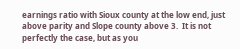earnings ratio with Sioux county at the low end, just above parity and Slope county above 3.  It is not perfectly the case, but as you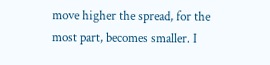move higher the spread, for the most part, becomes smaller. I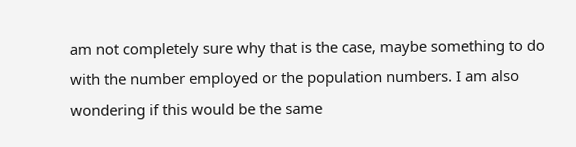am not completely sure why that is the case, maybe something to do with the number employed or the population numbers. I am also wondering if this would be the same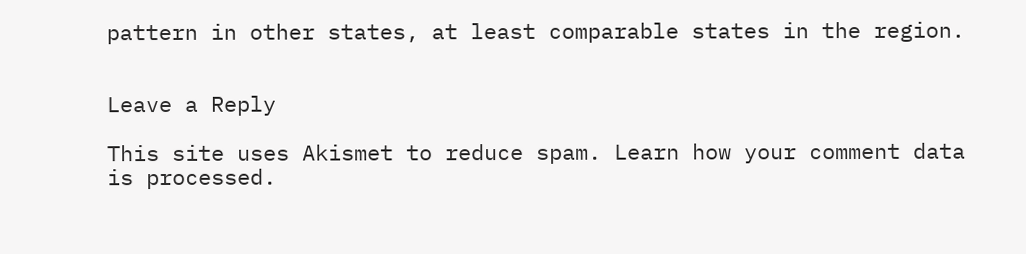pattern in other states, at least comparable states in the region.


Leave a Reply

This site uses Akismet to reduce spam. Learn how your comment data is processed.